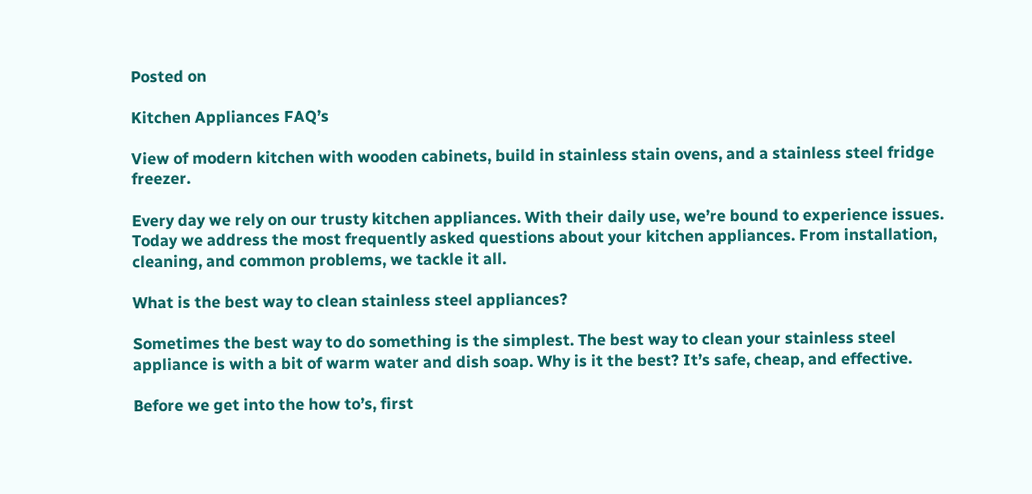Posted on

Kitchen Appliances FAQ’s

View of modern kitchen with wooden cabinets, build in stainless stain ovens, and a stainless steel fridge freezer.

Every day we rely on our trusty kitchen appliances. With their daily use, we’re bound to experience issues. Today we address the most frequently asked questions about your kitchen appliances. From installation, cleaning, and common problems, we tackle it all.

What is the best way to clean stainless steel appliances?

Sometimes the best way to do something is the simplest. The best way to clean your stainless steel appliance is with a bit of warm water and dish soap. Why is it the best? It’s safe, cheap, and effective.

Before we get into the how to’s, first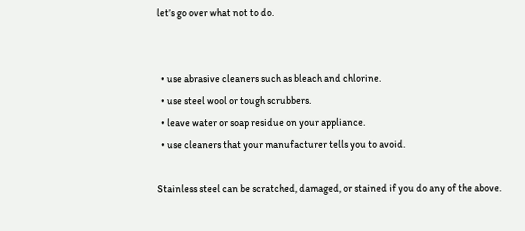let’s go over what not to do.


  • use abrasive cleaners such as bleach and chlorine.
  • use steel wool or tough scrubbers.
  • leave water or soap residue on your appliance.
  • use cleaners that your manufacturer tells you to avoid.

Stainless steel can be scratched, damaged, or stained if you do any of the above.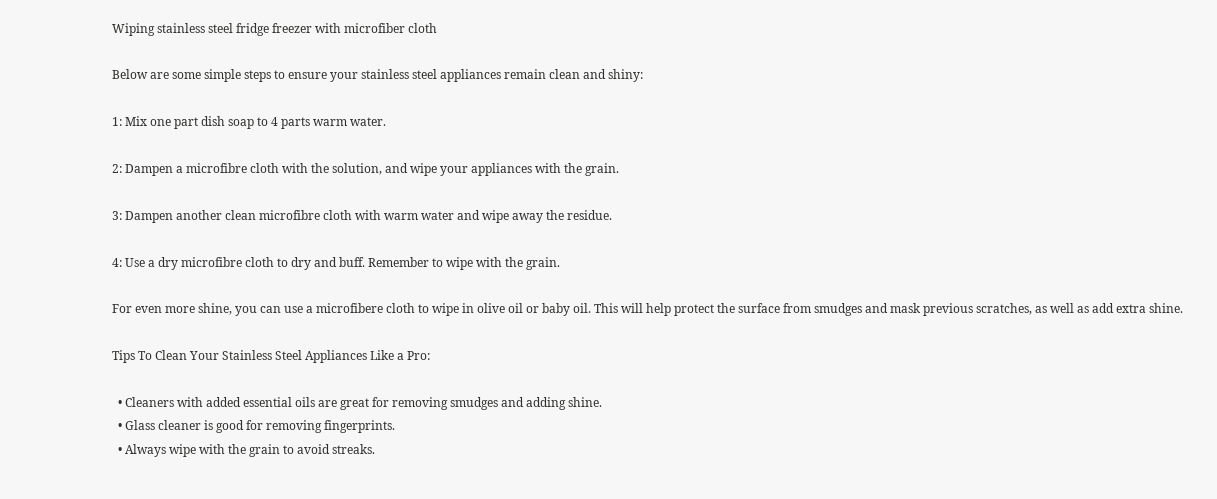Wiping stainless steel fridge freezer with microfiber cloth

Below are some simple steps to ensure your stainless steel appliances remain clean and shiny:

1: Mix one part dish soap to 4 parts warm water.

2: Dampen a microfibre cloth with the solution, and wipe your appliances with the grain.

3: Dampen another clean microfibre cloth with warm water and wipe away the residue.

4: Use a dry microfibre cloth to dry and buff. Remember to wipe with the grain.

For even more shine, you can use a microfibere cloth to wipe in olive oil or baby oil. This will help protect the surface from smudges and mask previous scratches, as well as add extra shine.

Tips To Clean Your Stainless Steel Appliances Like a Pro:

  • Cleaners with added essential oils are great for removing smudges and adding shine.
  • Glass cleaner is good for removing fingerprints.
  • Always wipe with the grain to avoid streaks.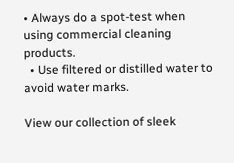• Always do a spot-test when using commercial cleaning products.
  • Use filtered or distilled water to avoid water marks.

View our collection of sleek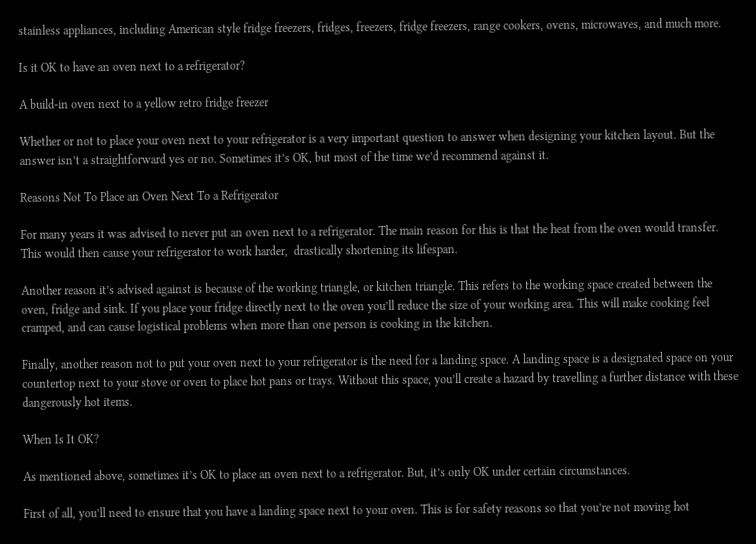stainless appliances, including American style fridge freezers, fridges, freezers, fridge freezers, range cookers, ovens, microwaves, and much more.

Is it OK to have an oven next to a refrigerator?

A build-in oven next to a yellow retro fridge freezer

Whether or not to place your oven next to your refrigerator is a very important question to answer when designing your kitchen layout. But the answer isn’t a straightforward yes or no. Sometimes it’s OK, but most of the time we’d recommend against it.

Reasons Not To Place an Oven Next To a Refrigerator

For many years it was advised to never put an oven next to a refrigerator. The main reason for this is that the heat from the oven would transfer. This would then cause your refrigerator to work harder,  drastically shortening its lifespan.

Another reason it’s advised against is because of the working triangle, or kitchen triangle. This refers to the working space created between the oven, fridge and sink. If you place your fridge directly next to the oven you’ll reduce the size of your working area. This will make cooking feel cramped, and can cause logistical problems when more than one person is cooking in the kitchen.

Finally, another reason not to put your oven next to your refrigerator is the need for a landing space. A landing space is a designated space on your countertop next to your stove or oven to place hot pans or trays. Without this space, you’ll create a hazard by travelling a further distance with these dangerously hot items.

When Is It OK?

As mentioned above, sometimes it’s OK to place an oven next to a refrigerator. But, it’s only OK under certain circumstances.

First of all, you’ll need to ensure that you have a landing space next to your oven. This is for safety reasons so that you’re not moving hot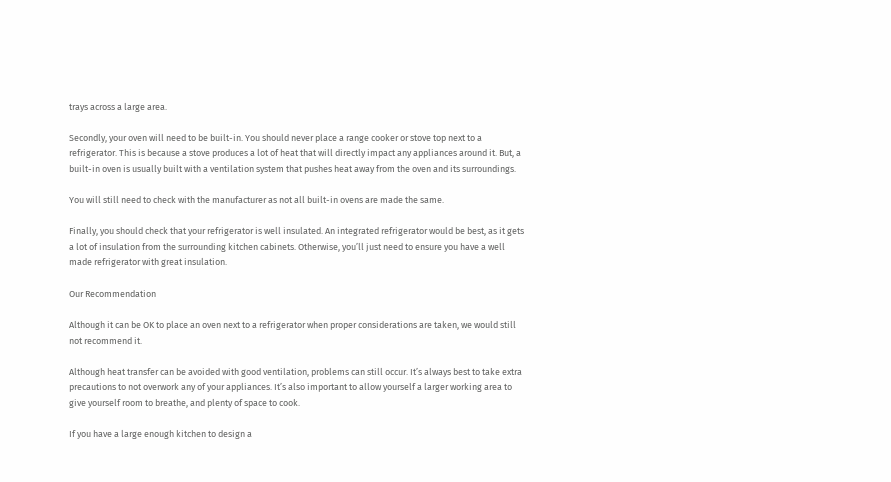trays across a large area.

Secondly, your oven will need to be built-in. You should never place a range cooker or stove top next to a refrigerator. This is because a stove produces a lot of heat that will directly impact any appliances around it. But, a built-in oven is usually built with a ventilation system that pushes heat away from the oven and its surroundings.

You will still need to check with the manufacturer as not all built-in ovens are made the same.

Finally, you should check that your refrigerator is well insulated. An integrated refrigerator would be best, as it gets a lot of insulation from the surrounding kitchen cabinets. Otherwise, you’ll just need to ensure you have a well made refrigerator with great insulation.

Our Recommendation

Although it can be OK to place an oven next to a refrigerator when proper considerations are taken, we would still not recommend it.

Although heat transfer can be avoided with good ventilation, problems can still occur. It’s always best to take extra precautions to not overwork any of your appliances. It’s also important to allow yourself a larger working area to give yourself room to breathe, and plenty of space to cook.

If you have a large enough kitchen to design a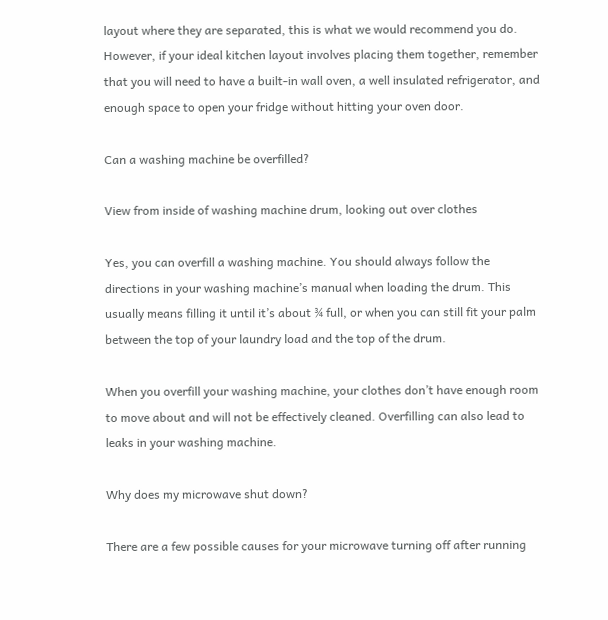layout where they are separated, this is what we would recommend you do. However, if your ideal kitchen layout involves placing them together, remember that you will need to have a built-in wall oven, a well insulated refrigerator, and enough space to open your fridge without hitting your oven door.

Can a washing machine be overfilled?

View from inside of washing machine drum, looking out over clothes

Yes, you can overfill a washing machine. You should always follow the directions in your washing machine’s manual when loading the drum. This usually means filling it until it’s about ¾ full, or when you can still fit your palm between the top of your laundry load and the top of the drum.

When you overfill your washing machine, your clothes don’t have enough room to move about and will not be effectively cleaned. Overfilling can also lead to leaks in your washing machine.

Why does my microwave shut down?

There are a few possible causes for your microwave turning off after running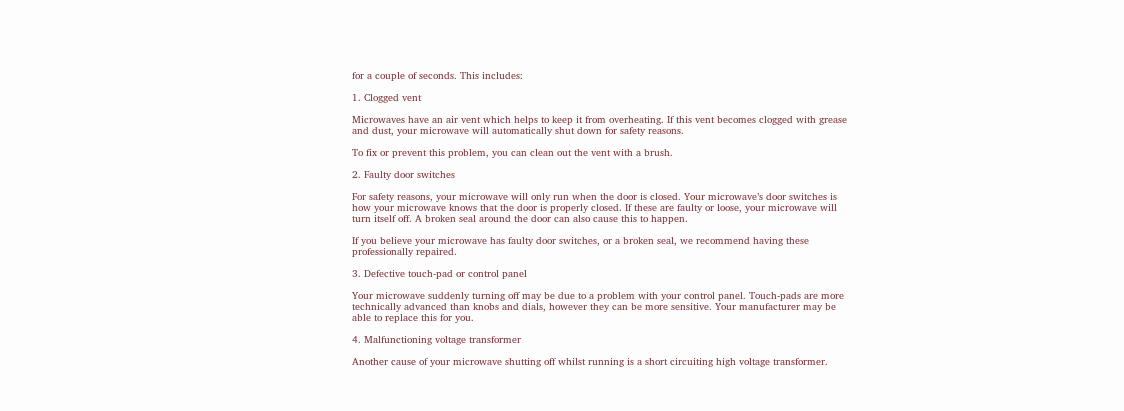for a couple of seconds. This includes:

1. Clogged vent

Microwaves have an air vent which helps to keep it from overheating. If this vent becomes clogged with grease and dust, your microwave will automatically shut down for safety reasons.

To fix or prevent this problem, you can clean out the vent with a brush.

2. Faulty door switches

For safety reasons, your microwave will only run when the door is closed. Your microwave’s door switches is how your microwave knows that the door is properly closed. If these are faulty or loose, your microwave will turn itself off. A broken seal around the door can also cause this to happen.

If you believe your microwave has faulty door switches, or a broken seal, we recommend having these professionally repaired.

3. Defective touch-pad or control panel

Your microwave suddenly turning off may be due to a problem with your control panel. Touch-pads are more technically advanced than knobs and dials, however they can be more sensitive. Your manufacturer may be able to replace this for you.

4. Malfunctioning voltage transformer

Another cause of your microwave shutting off whilst running is a short circuiting high voltage transformer.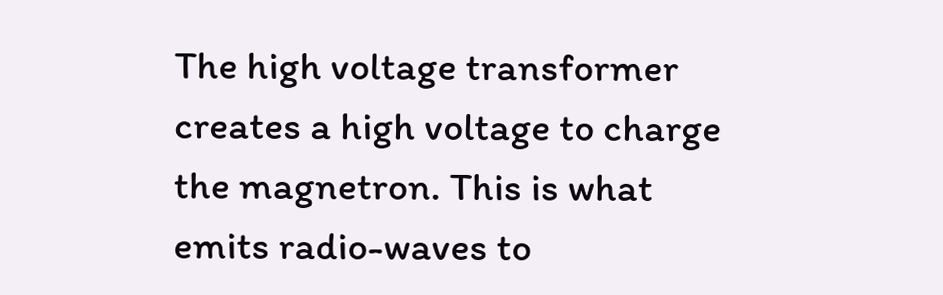The high voltage transformer creates a high voltage to charge the magnetron. This is what emits radio-waves to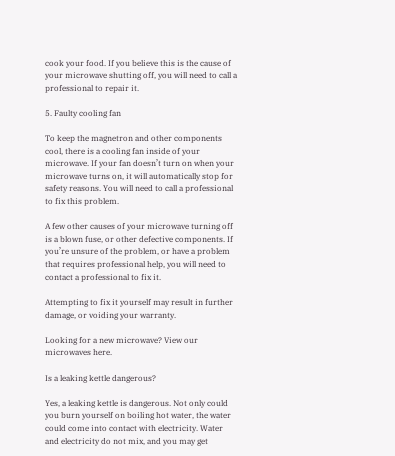cook your food. If you believe this is the cause of your microwave shutting off, you will need to call a professional to repair it.

5. Faulty cooling fan

To keep the magnetron and other components cool, there is a cooling fan inside of your microwave. If your fan doesn’t turn on when your microwave turns on, it will automatically stop for safety reasons. You will need to call a professional to fix this problem.

A few other causes of your microwave turning off is a blown fuse, or other defective components. If you’re unsure of the problem, or have a problem that requires professional help, you will need to contact a professional to fix it.

Attempting to fix it yourself may result in further damage, or voiding your warranty.

Looking for a new microwave? View our microwaves here.

Is a leaking kettle dangerous?

Yes, a leaking kettle is dangerous. Not only could you burn yourself on boiling hot water, the water could come into contact with electricity. Water and electricity do not mix, and you may get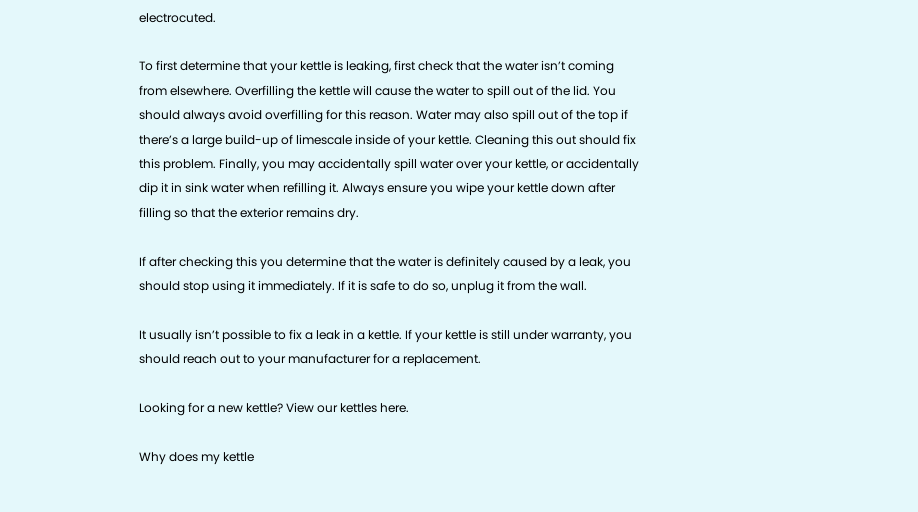electrocuted.

To first determine that your kettle is leaking, first check that the water isn’t coming from elsewhere. Overfilling the kettle will cause the water to spill out of the lid. You should always avoid overfilling for this reason. Water may also spill out of the top if there’s a large build-up of limescale inside of your kettle. Cleaning this out should fix this problem. Finally, you may accidentally spill water over your kettle, or accidentally dip it in sink water when refilling it. Always ensure you wipe your kettle down after filling so that the exterior remains dry.

If after checking this you determine that the water is definitely caused by a leak, you should stop using it immediately. If it is safe to do so, unplug it from the wall.

It usually isn’t possible to fix a leak in a kettle. If your kettle is still under warranty, you should reach out to your manufacturer for a replacement.

Looking for a new kettle? View our kettles here.

Why does my kettle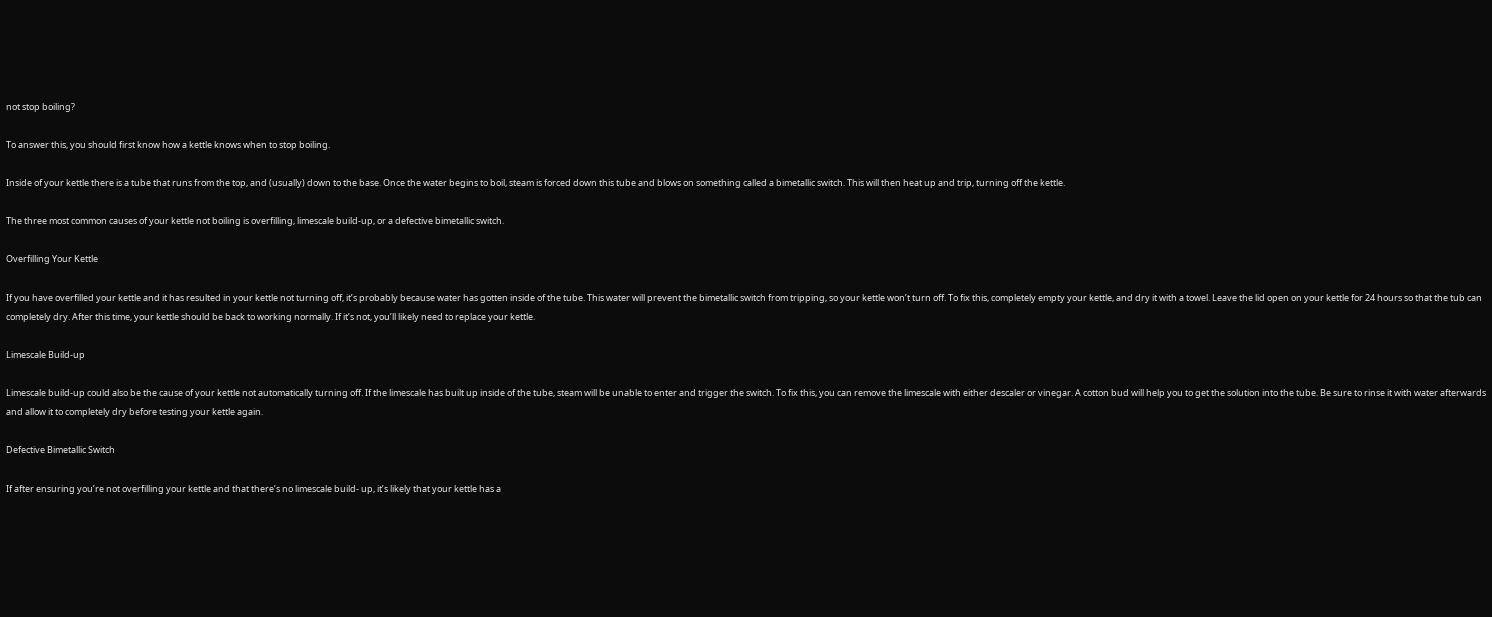not stop boiling?

To answer this, you should first know how a kettle knows when to stop boiling.

Inside of your kettle there is a tube that runs from the top, and (usually) down to the base. Once the water begins to boil, steam is forced down this tube and blows on something called a bimetallic switch. This will then heat up and trip, turning off the kettle.

The three most common causes of your kettle not boiling is overfilling, limescale build-up, or a defective bimetallic switch.

Overfilling Your Kettle

If you have overfilled your kettle and it has resulted in your kettle not turning off, it’s probably because water has gotten inside of the tube. This water will prevent the bimetallic switch from tripping, so your kettle won’t turn off. To fix this, completely empty your kettle, and dry it with a towel. Leave the lid open on your kettle for 24 hours so that the tub can completely dry. After this time, your kettle should be back to working normally. If it’s not, you’ll likely need to replace your kettle.

Limescale Build-up

Limescale build-up could also be the cause of your kettle not automatically turning off. If the limescale has built up inside of the tube, steam will be unable to enter and trigger the switch. To fix this, you can remove the limescale with either descaler or vinegar. A cotton bud will help you to get the solution into the tube. Be sure to rinse it with water afterwards and allow it to completely dry before testing your kettle again.

Defective Bimetallic Switch

If after ensuring you’re not overfilling your kettle and that there’s no limescale build- up, it’s likely that your kettle has a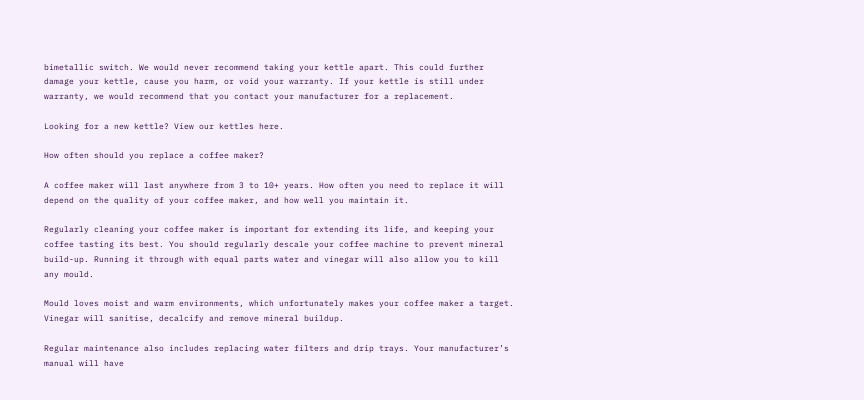bimetallic switch. We would never recommend taking your kettle apart. This could further damage your kettle, cause you harm, or void your warranty. If your kettle is still under warranty, we would recommend that you contact your manufacturer for a replacement.

Looking for a new kettle? View our kettles here.

How often should you replace a coffee maker?

A coffee maker will last anywhere from 3 to 10+ years. How often you need to replace it will depend on the quality of your coffee maker, and how well you maintain it.

Regularly cleaning your coffee maker is important for extending its life, and keeping your coffee tasting its best. You should regularly descale your coffee machine to prevent mineral build-up. Running it through with equal parts water and vinegar will also allow you to kill any mould.

Mould loves moist and warm environments, which unfortunately makes your coffee maker a target. Vinegar will sanitise, decalcify and remove mineral buildup.

Regular maintenance also includes replacing water filters and drip trays. Your manufacturer’s manual will have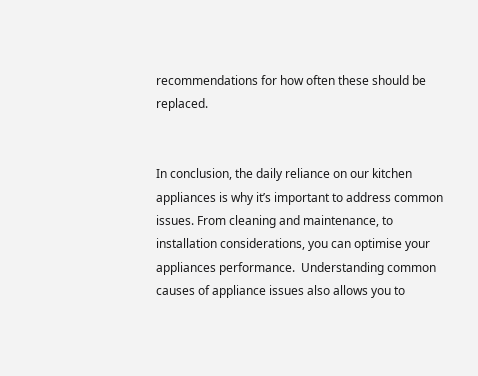recommendations for how often these should be replaced.


In conclusion, the daily reliance on our kitchen appliances is why it’s important to address common issues. From cleaning and maintenance, to installation considerations, you can optimise your appliances performance.  Understanding common causes of appliance issues also allows you to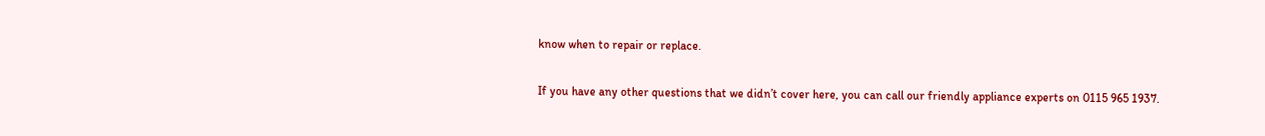know when to repair or replace.

If you have any other questions that we didn’t cover here, you can call our friendly appliance experts on 0115 965 1937.